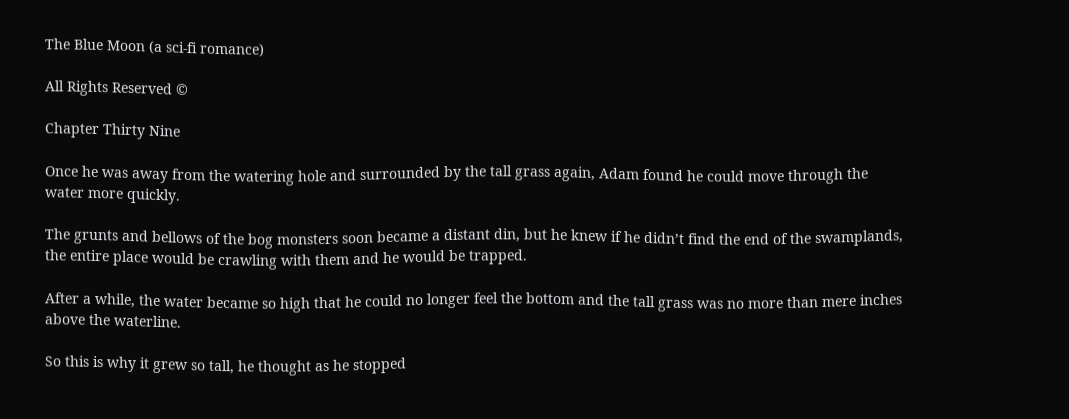The Blue Moon (a sci-fi romance)

All Rights Reserved ©

Chapter Thirty Nine

Once he was away from the watering hole and surrounded by the tall grass again, Adam found he could move through the water more quickly.

The grunts and bellows of the bog monsters soon became a distant din, but he knew if he didn’t find the end of the swamplands, the entire place would be crawling with them and he would be trapped.

After a while, the water became so high that he could no longer feel the bottom and the tall grass was no more than mere inches above the waterline.

So this is why it grew so tall, he thought as he stopped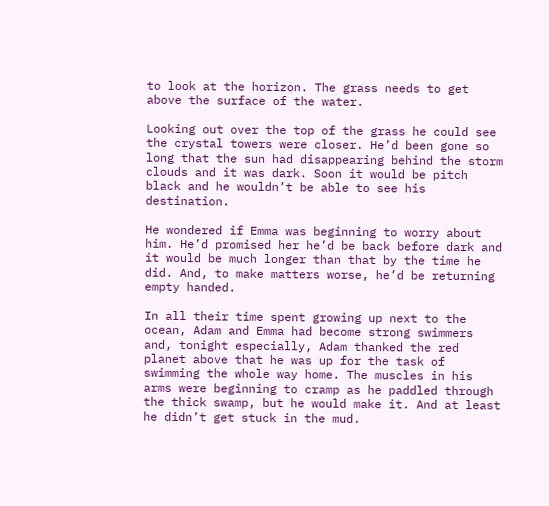to look at the horizon. The grass needs to get above the surface of the water.

Looking out over the top of the grass he could see the crystal towers were closer. He’d been gone so long that the sun had disappearing behind the storm clouds and it was dark. Soon it would be pitch black and he wouldn’t be able to see his destination.

He wondered if Emma was beginning to worry about him. He’d promised her he’d be back before dark and it would be much longer than that by the time he did. And, to make matters worse, he’d be returning empty handed.

In all their time spent growing up next to the ocean, Adam and Emma had become strong swimmers and, tonight especially, Adam thanked the red planet above that he was up for the task of swimming the whole way home. The muscles in his arms were beginning to cramp as he paddled through the thick swamp, but he would make it. And at least he didn’t get stuck in the mud.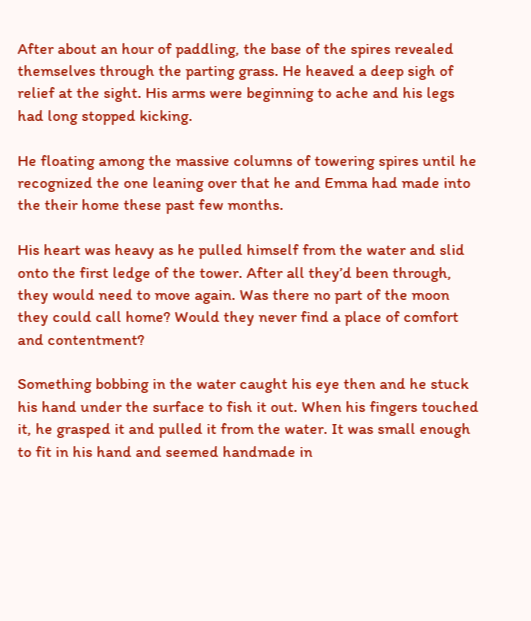After about an hour of paddling, the base of the spires revealed themselves through the parting grass. He heaved a deep sigh of relief at the sight. His arms were beginning to ache and his legs had long stopped kicking.

He floating among the massive columns of towering spires until he recognized the one leaning over that he and Emma had made into the their home these past few months.

His heart was heavy as he pulled himself from the water and slid onto the first ledge of the tower. After all they’d been through, they would need to move again. Was there no part of the moon they could call home? Would they never find a place of comfort and contentment?

Something bobbing in the water caught his eye then and he stuck his hand under the surface to fish it out. When his fingers touched it, he grasped it and pulled it from the water. It was small enough to fit in his hand and seemed handmade in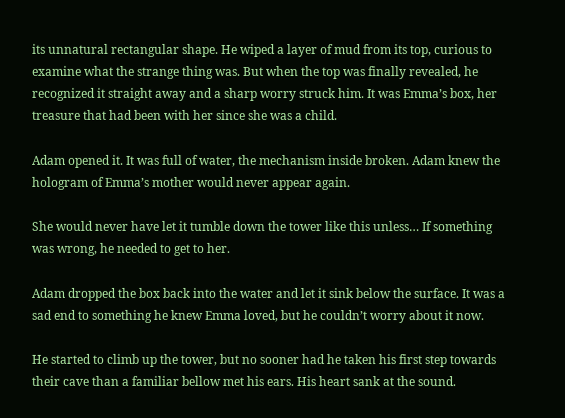its unnatural rectangular shape. He wiped a layer of mud from its top, curious to examine what the strange thing was. But when the top was finally revealed, he recognized it straight away and a sharp worry struck him. It was Emma’s box, her treasure that had been with her since she was a child.

Adam opened it. It was full of water, the mechanism inside broken. Adam knew the hologram of Emma’s mother would never appear again.

She would never have let it tumble down the tower like this unless… If something was wrong, he needed to get to her.

Adam dropped the box back into the water and let it sink below the surface. It was a sad end to something he knew Emma loved, but he couldn’t worry about it now.

He started to climb up the tower, but no sooner had he taken his first step towards their cave than a familiar bellow met his ears. His heart sank at the sound.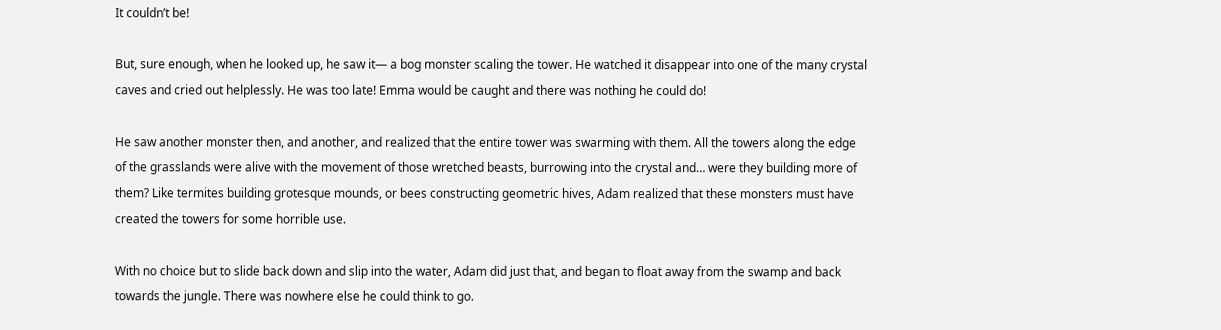It couldn’t be!

But, sure enough, when he looked up, he saw it— a bog monster scaling the tower. He watched it disappear into one of the many crystal caves and cried out helplessly. He was too late! Emma would be caught and there was nothing he could do!

He saw another monster then, and another, and realized that the entire tower was swarming with them. All the towers along the edge of the grasslands were alive with the movement of those wretched beasts, burrowing into the crystal and… were they building more of them? Like termites building grotesque mounds, or bees constructing geometric hives, Adam realized that these monsters must have created the towers for some horrible use.

With no choice but to slide back down and slip into the water, Adam did just that, and began to float away from the swamp and back towards the jungle. There was nowhere else he could think to go.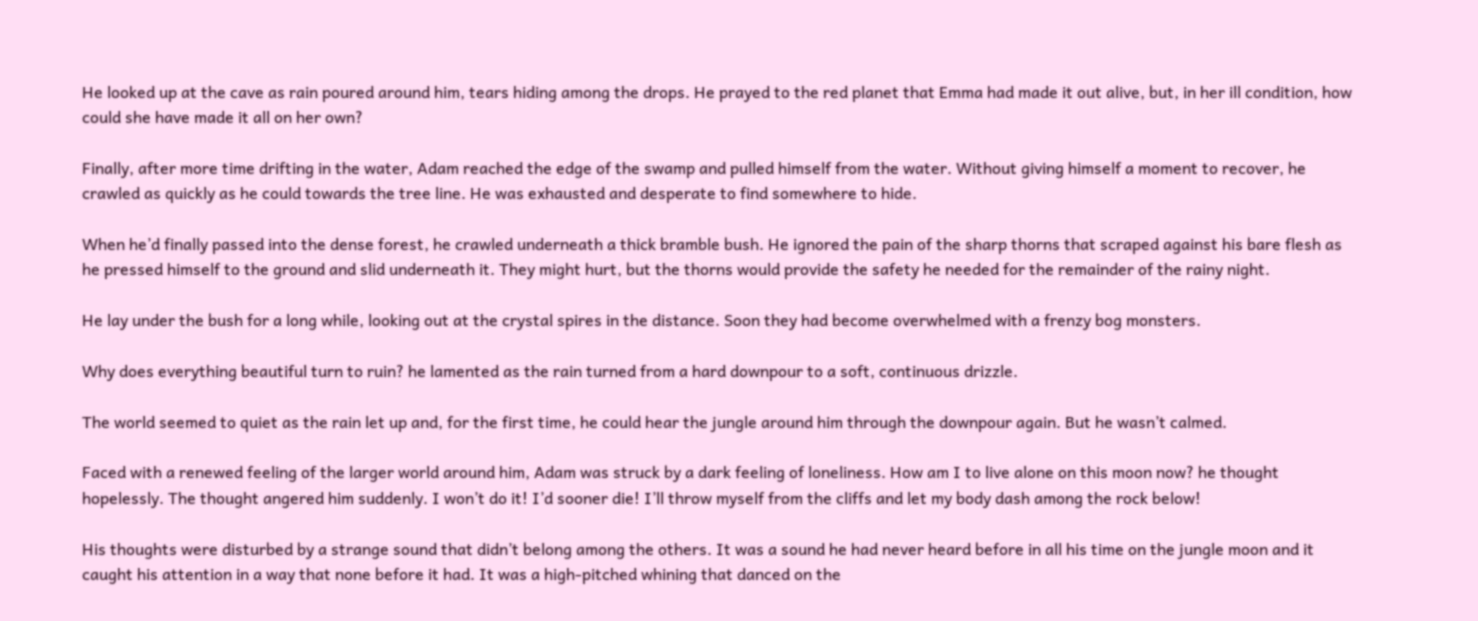He looked up at the cave as rain poured around him, tears hiding among the drops. He prayed to the red planet that Emma had made it out alive, but, in her ill condition, how could she have made it all on her own?

Finally, after more time drifting in the water, Adam reached the edge of the swamp and pulled himself from the water. Without giving himself a moment to recover, he crawled as quickly as he could towards the tree line. He was exhausted and desperate to find somewhere to hide.

When he’d finally passed into the dense forest, he crawled underneath a thick bramble bush. He ignored the pain of the sharp thorns that scraped against his bare flesh as he pressed himself to the ground and slid underneath it. They might hurt, but the thorns would provide the safety he needed for the remainder of the rainy night.

He lay under the bush for a long while, looking out at the crystal spires in the distance. Soon they had become overwhelmed with a frenzy bog monsters.

Why does everything beautiful turn to ruin? he lamented as the rain turned from a hard downpour to a soft, continuous drizzle.

The world seemed to quiet as the rain let up and, for the first time, he could hear the jungle around him through the downpour again. But he wasn’t calmed.

Faced with a renewed feeling of the larger world around him, Adam was struck by a dark feeling of loneliness. How am I to live alone on this moon now? he thought hopelessly. The thought angered him suddenly. I won’t do it! I’d sooner die! I’ll throw myself from the cliffs and let my body dash among the rock below!

His thoughts were disturbed by a strange sound that didn’t belong among the others. It was a sound he had never heard before in all his time on the jungle moon and it caught his attention in a way that none before it had. It was a high-pitched whining that danced on the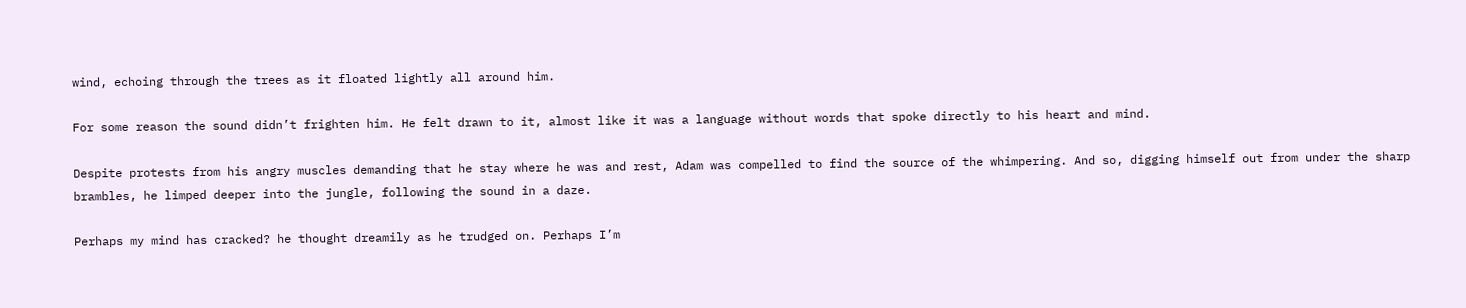wind, echoing through the trees as it floated lightly all around him.

For some reason the sound didn’t frighten him. He felt drawn to it, almost like it was a language without words that spoke directly to his heart and mind.

Despite protests from his angry muscles demanding that he stay where he was and rest, Adam was compelled to find the source of the whimpering. And so, digging himself out from under the sharp brambles, he limped deeper into the jungle, following the sound in a daze.

Perhaps my mind has cracked? he thought dreamily as he trudged on. Perhaps I’m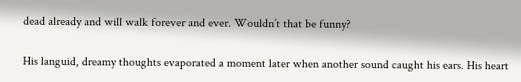dead already and will walk forever and ever. Wouldn’t that be funny?

His languid, dreamy thoughts evaporated a moment later when another sound caught his ears. His heart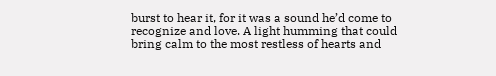burst to hear it, for it was a sound he’d come to recognize and love. A light humming that could bring calm to the most restless of hearts and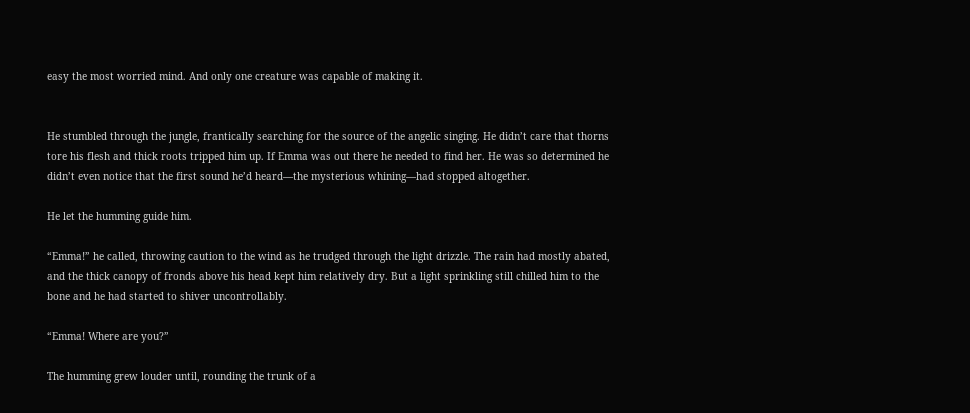easy the most worried mind. And only one creature was capable of making it.


He stumbled through the jungle, frantically searching for the source of the angelic singing. He didn’t care that thorns tore his flesh and thick roots tripped him up. If Emma was out there he needed to find her. He was so determined he didn’t even notice that the first sound he’d heard—the mysterious whining—had stopped altogether.

He let the humming guide him.

“Emma!” he called, throwing caution to the wind as he trudged through the light drizzle. The rain had mostly abated, and the thick canopy of fronds above his head kept him relatively dry. But a light sprinkling still chilled him to the bone and he had started to shiver uncontrollably.

“Emma! Where are you?”

The humming grew louder until, rounding the trunk of a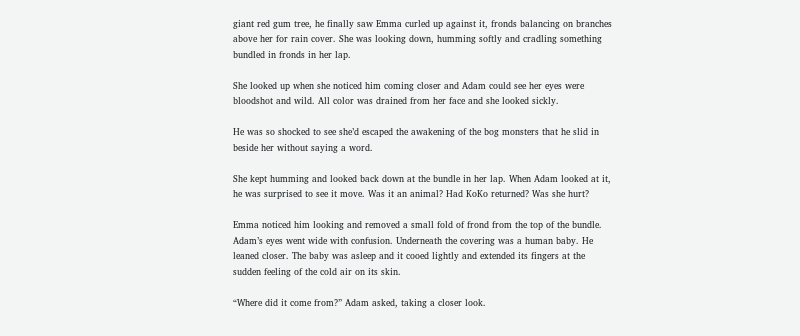giant red gum tree, he finally saw Emma curled up against it, fronds balancing on branches above her for rain cover. She was looking down, humming softly and cradling something bundled in fronds in her lap.

She looked up when she noticed him coming closer and Adam could see her eyes were bloodshot and wild. All color was drained from her face and she looked sickly.

He was so shocked to see she’d escaped the awakening of the bog monsters that he slid in beside her without saying a word.

She kept humming and looked back down at the bundle in her lap. When Adam looked at it, he was surprised to see it move. Was it an animal? Had KoKo returned? Was she hurt?

Emma noticed him looking and removed a small fold of frond from the top of the bundle. Adam’s eyes went wide with confusion. Underneath the covering was a human baby. He leaned closer. The baby was asleep and it cooed lightly and extended its fingers at the sudden feeling of the cold air on its skin.

“Where did it come from?” Adam asked, taking a closer look.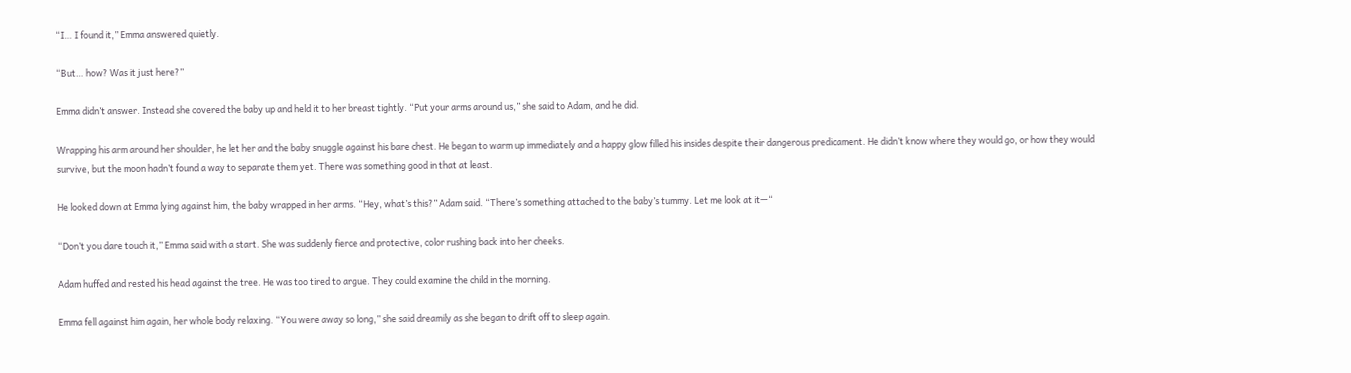“I… I found it,” Emma answered quietly.

“But… how? Was it just here?”

Emma didn’t answer. Instead she covered the baby up and held it to her breast tightly. “Put your arms around us,” she said to Adam, and he did.

Wrapping his arm around her shoulder, he let her and the baby snuggle against his bare chest. He began to warm up immediately and a happy glow filled his insides despite their dangerous predicament. He didn’t know where they would go, or how they would survive, but the moon hadn’t found a way to separate them yet. There was something good in that at least.

He looked down at Emma lying against him, the baby wrapped in her arms. “Hey, what’s this?” Adam said. “There’s something attached to the baby’s tummy. Let me look at it—“

“Don’t you dare touch it,” Emma said with a start. She was suddenly fierce and protective, color rushing back into her cheeks.

Adam huffed and rested his head against the tree. He was too tired to argue. They could examine the child in the morning.

Emma fell against him again, her whole body relaxing. “You were away so long,” she said dreamily as she began to drift off to sleep again.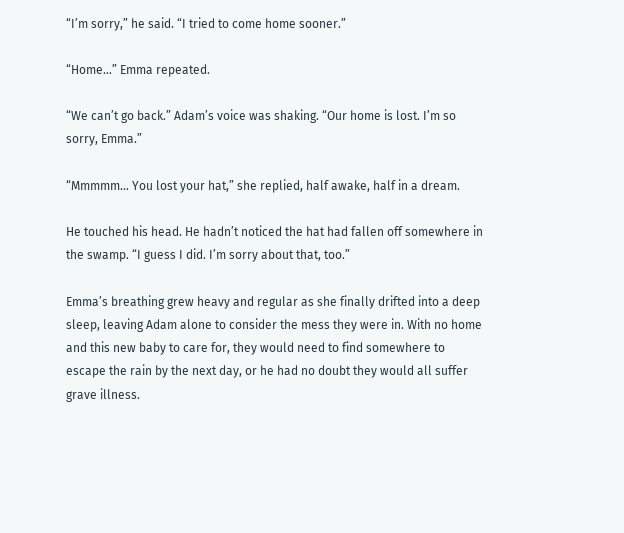“I’m sorry,” he said. “I tried to come home sooner.”

“Home…” Emma repeated.

“We can’t go back.” Adam’s voice was shaking. “Our home is lost. I’m so sorry, Emma.”

“Mmmmm… You lost your hat,” she replied, half awake, half in a dream.

He touched his head. He hadn’t noticed the hat had fallen off somewhere in the swamp. “I guess I did. I’m sorry about that, too.”

Emma’s breathing grew heavy and regular as she finally drifted into a deep sleep, leaving Adam alone to consider the mess they were in. With no home and this new baby to care for, they would need to find somewhere to escape the rain by the next day, or he had no doubt they would all suffer grave illness.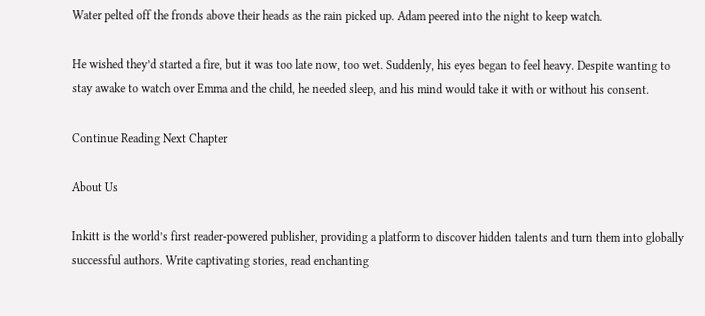Water pelted off the fronds above their heads as the rain picked up. Adam peered into the night to keep watch.

He wished they’d started a fire, but it was too late now, too wet. Suddenly, his eyes began to feel heavy. Despite wanting to stay awake to watch over Emma and the child, he needed sleep, and his mind would take it with or without his consent.

Continue Reading Next Chapter

About Us

Inkitt is the world’s first reader-powered publisher, providing a platform to discover hidden talents and turn them into globally successful authors. Write captivating stories, read enchanting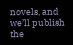novels, and we’ll publish the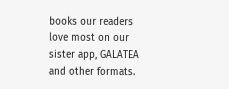books our readers love most on our sister app, GALATEA and other formats.